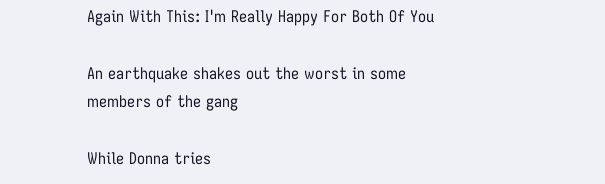Again With This: I'm Really Happy For Both Of You

An earthquake shakes out the worst in some members of the gang

While Donna tries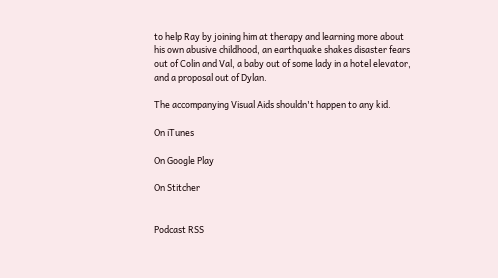to help Ray by joining him at therapy and learning more about his own abusive childhood, an earthquake shakes disaster fears out of Colin and Val, a baby out of some lady in a hotel elevator, and a proposal out of Dylan.

The accompanying Visual Aids shouldn't happen to any kid.

On iTunes

On Google Play

On Stitcher


Podcast RSS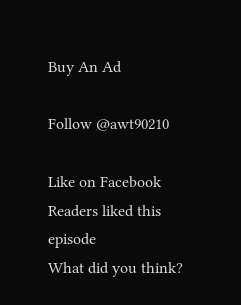Buy An Ad

Follow @awt90210

Like on Facebook
Readers liked this episode
What did you think?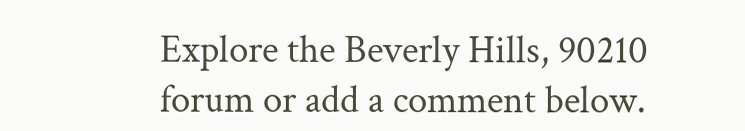Explore the Beverly Hills, 90210 forum or add a comment below.